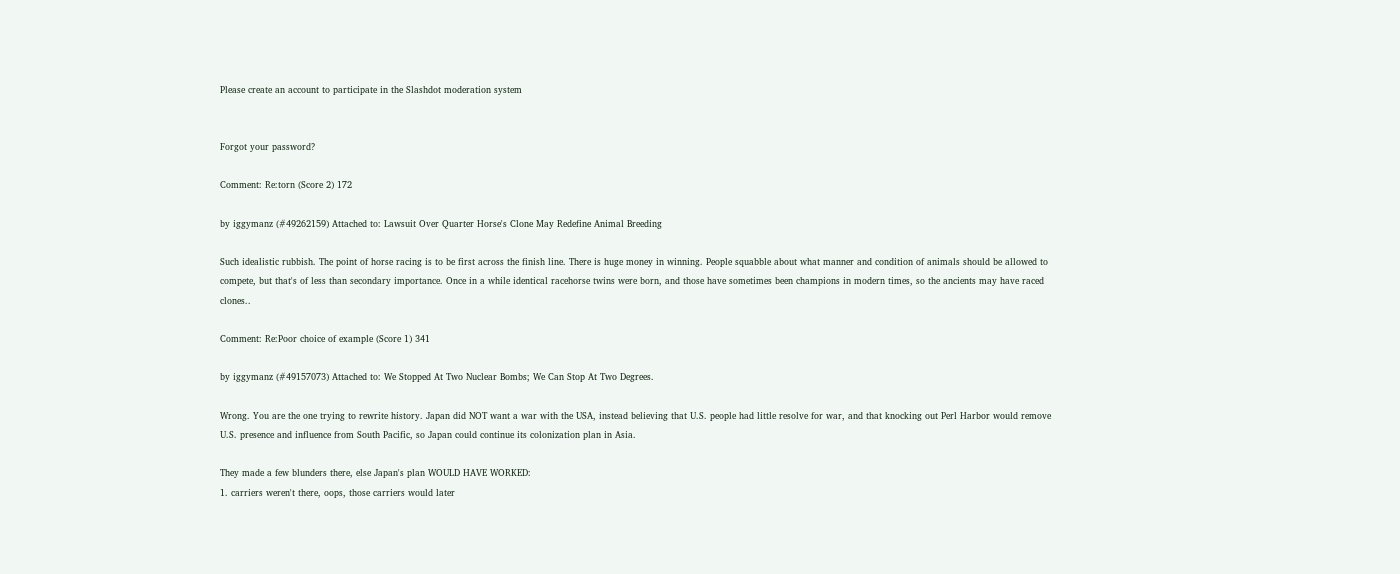Please create an account to participate in the Slashdot moderation system


Forgot your password?

Comment: Re:torn (Score 2) 172

by iggymanz (#49262159) Attached to: Lawsuit Over Quarter Horse's Clone May Redefine Animal Breeding

Such idealistic rubbish. The point of horse racing is to be first across the finish line. There is huge money in winning. People squabble about what manner and condition of animals should be allowed to compete, but that's of less than secondary importance. Once in a while identical racehorse twins were born, and those have sometimes been champions in modern times, so the ancients may have raced clones..

Comment: Re:Poor choice of example (Score 1) 341

by iggymanz (#49157073) Attached to: We Stopped At Two Nuclear Bombs; We Can Stop At Two Degrees.

Wrong. You are the one trying to rewrite history. Japan did NOT want a war with the USA, instead believing that U.S. people had little resolve for war, and that knocking out Perl Harbor would remove U.S. presence and influence from South Pacific, so Japan could continue its colonization plan in Asia.

They made a few blunders there, else Japan's plan WOULD HAVE WORKED:
1. carriers weren't there, oops, those carriers would later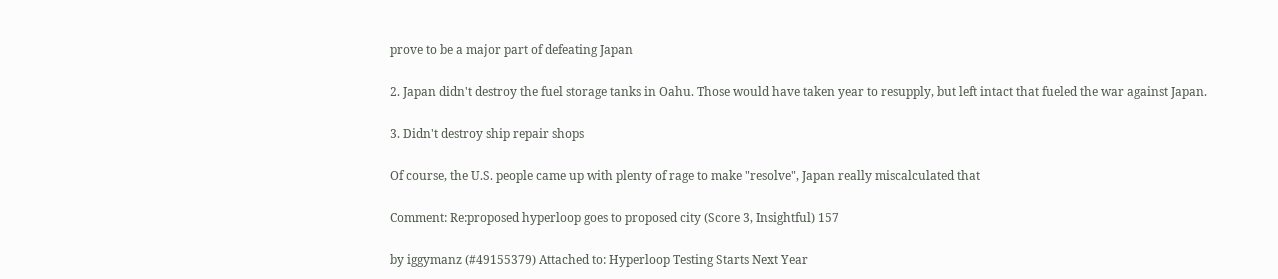prove to be a major part of defeating Japan

2. Japan didn't destroy the fuel storage tanks in Oahu. Those would have taken year to resupply, but left intact that fueled the war against Japan.

3. Didn't destroy ship repair shops

Of course, the U.S. people came up with plenty of rage to make "resolve", Japan really miscalculated that

Comment: Re:proposed hyperloop goes to proposed city (Score 3, Insightful) 157

by iggymanz (#49155379) Attached to: Hyperloop Testing Starts Next Year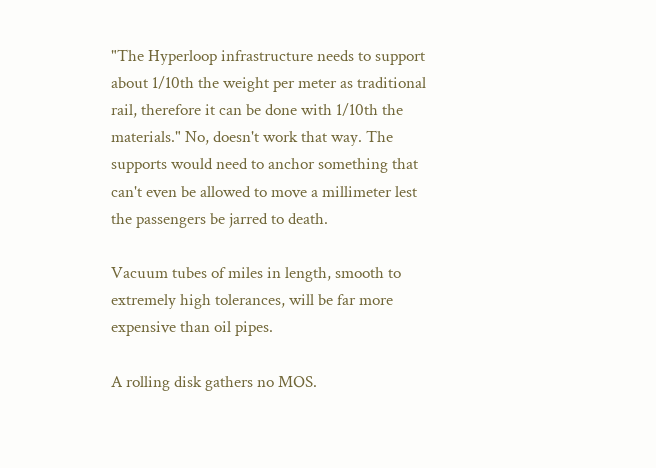"The Hyperloop infrastructure needs to support about 1/10th the weight per meter as traditional rail, therefore it can be done with 1/10th the materials." No, doesn't work that way. The supports would need to anchor something that can't even be allowed to move a millimeter lest the passengers be jarred to death.

Vacuum tubes of miles in length, smooth to extremely high tolerances, will be far more expensive than oil pipes.

A rolling disk gathers no MOS.